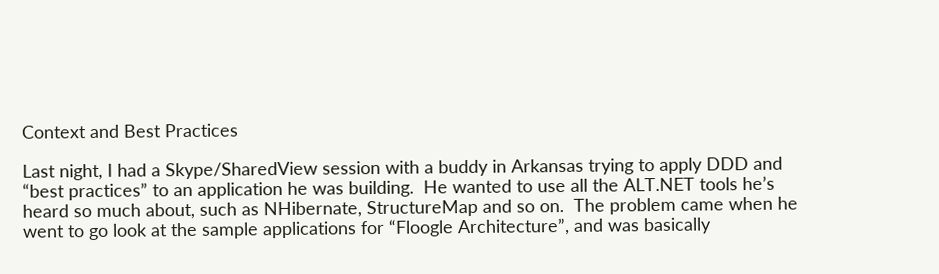Context and Best Practices

Last night, I had a Skype/SharedView session with a buddy in Arkansas trying to apply DDD and “best practices” to an application he was building.  He wanted to use all the ALT.NET tools he’s heard so much about, such as NHibernate, StructureMap and so on.  The problem came when he went to go look at the sample applications for “Floogle Architecture”, and was basically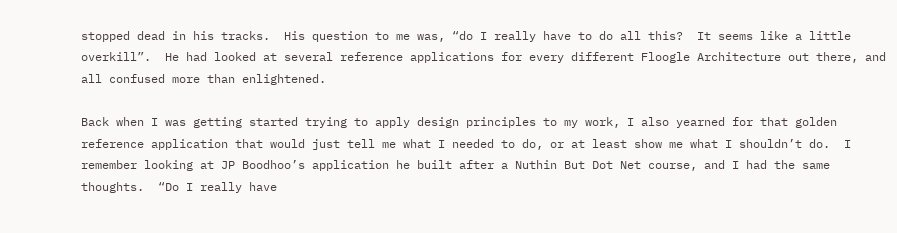stopped dead in his tracks.  His question to me was, “do I really have to do all this?  It seems like a little overkill”.  He had looked at several reference applications for every different Floogle Architecture out there, and all confused more than enlightened.

Back when I was getting started trying to apply design principles to my work, I also yearned for that golden reference application that would just tell me what I needed to do, or at least show me what I shouldn’t do.  I remember looking at JP Boodhoo’s application he built after a Nuthin But Dot Net course, and I had the same thoughts.  “Do I really have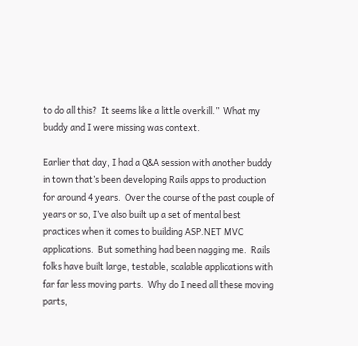to do all this?  It seems like a little overkill.”  What my buddy and I were missing was context.

Earlier that day, I had a Q&A session with another buddy in town that’s been developing Rails apps to production for around 4 years.  Over the course of the past couple of years or so, I’ve also built up a set of mental best practices when it comes to building ASP.NET MVC applications.  But something had been nagging me.  Rails folks have built large, testable, scalable applications with far far less moving parts.  Why do I need all these moving parts,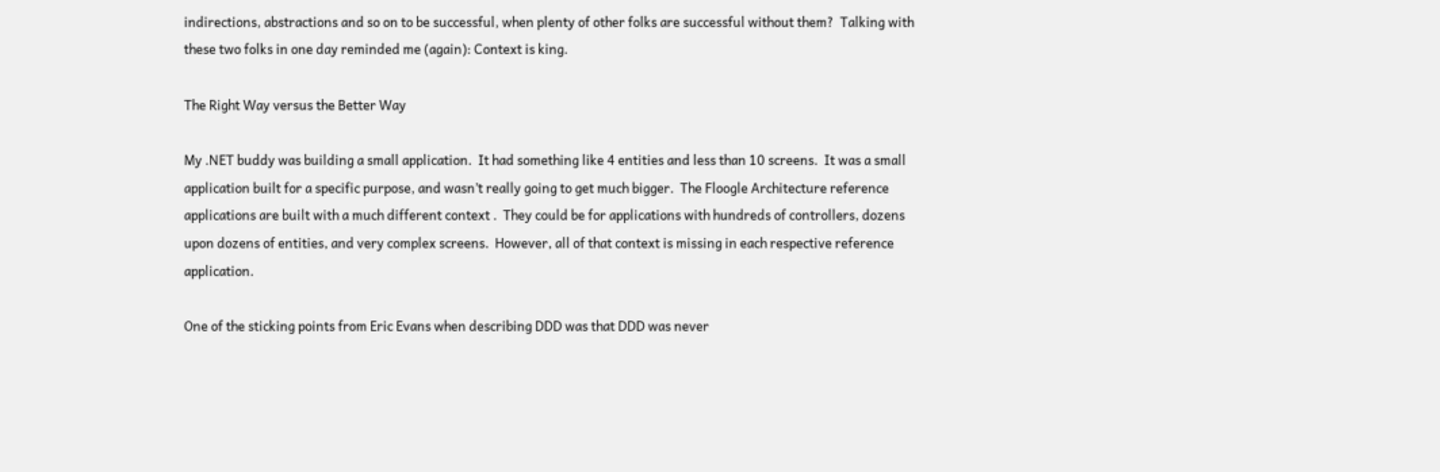indirections, abstractions and so on to be successful, when plenty of other folks are successful without them?  Talking with these two folks in one day reminded me (again): Context is king.

The Right Way versus the Better Way

My .NET buddy was building a small application.  It had something like 4 entities and less than 10 screens.  It was a small application built for a specific purpose, and wasn’t really going to get much bigger.  The Floogle Architecture reference applications are built with a much different context .  They could be for applications with hundreds of controllers, dozens upon dozens of entities, and very complex screens.  However, all of that context is missing in each respective reference application.

One of the sticking points from Eric Evans when describing DDD was that DDD was never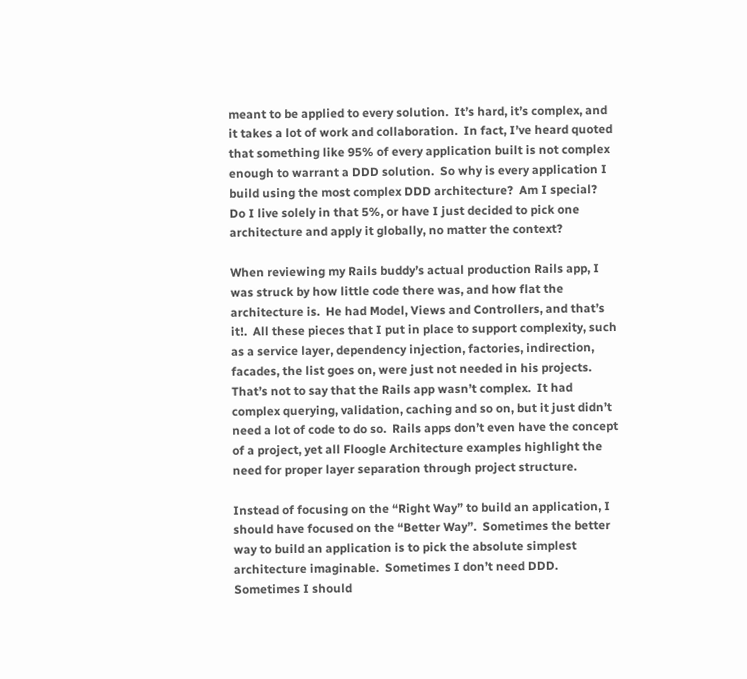meant to be applied to every solution.  It’s hard, it’s complex, and it takes a lot of work and collaboration.  In fact, I’ve heard quoted that something like 95% of every application built is not complex enough to warrant a DDD solution.  So why is every application I build using the most complex DDD architecture?  Am I special?  Do I live solely in that 5%, or have I just decided to pick one architecture and apply it globally, no matter the context?

When reviewing my Rails buddy’s actual production Rails app, I was struck by how little code there was, and how flat the architecture is.  He had Model, Views and Controllers, and that’s it!.  All these pieces that I put in place to support complexity, such as a service layer, dependency injection, factories, indirection, facades, the list goes on, were just not needed in his projects.  That’s not to say that the Rails app wasn’t complex.  It had complex querying, validation, caching and so on, but it just didn’t need a lot of code to do so.  Rails apps don’t even have the concept of a project, yet all Floogle Architecture examples highlight the need for proper layer separation through project structure.

Instead of focusing on the “Right Way” to build an application, I should have focused on the “Better Way”.  Sometimes the better way to build an application is to pick the absolute simplest architecture imaginable.  Sometimes I don’t need DDD.  Sometimes I should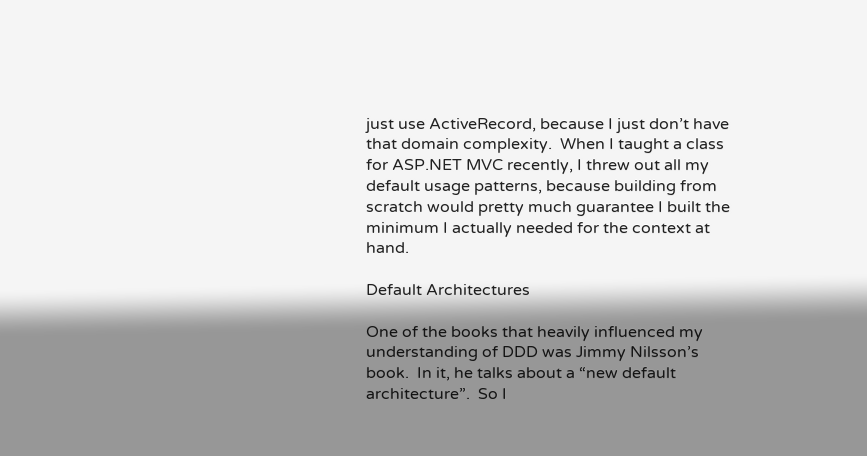just use ActiveRecord, because I just don’t have that domain complexity.  When I taught a class for ASP.NET MVC recently, I threw out all my default usage patterns, because building from scratch would pretty much guarantee I built the minimum I actually needed for the context at hand.

Default Architectures

One of the books that heavily influenced my understanding of DDD was Jimmy Nilsson’s book.  In it, he talks about a “new default architecture”.  So I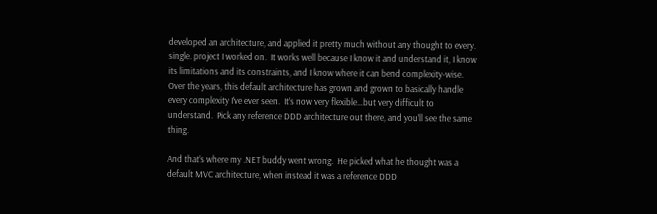developed an architecture, and applied it pretty much without any thought to every. single. project I worked on.  It works well because I know it and understand it, I know its limitations and its constraints, and I know where it can bend complexity-wise.  Over the years, this default architecture has grown and grown to basically handle every complexity I’ve ever seen.  It’s now very flexible…but very difficult to understand.  Pick any reference DDD architecture out there, and you’ll see the same thing.

And that’s where my .NET buddy went wrong.  He picked what he thought was a default MVC architecture, when instead it was a reference DDD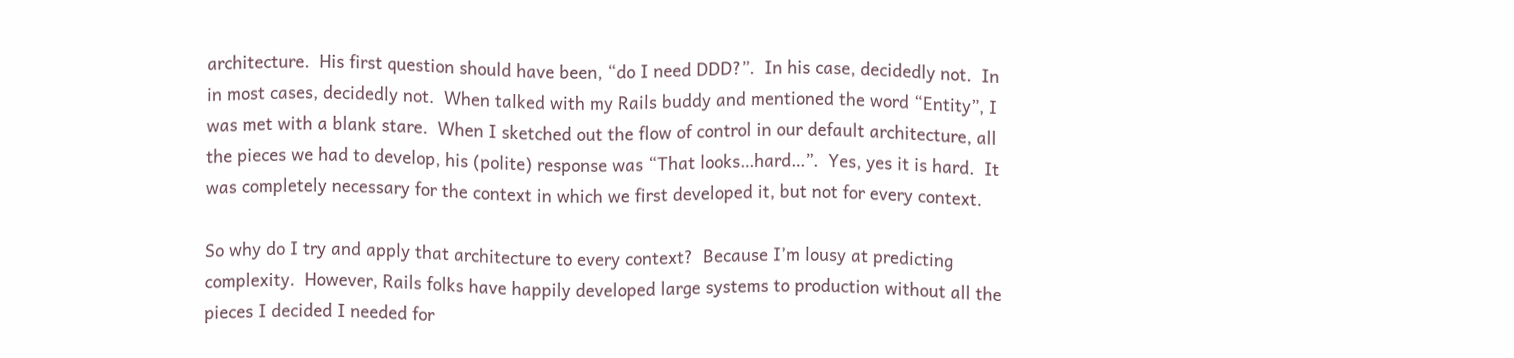architecture.  His first question should have been, “do I need DDD?”.  In his case, decidedly not.  In in most cases, decidedly not.  When talked with my Rails buddy and mentioned the word “Entity”, I was met with a blank stare.  When I sketched out the flow of control in our default architecture, all the pieces we had to develop, his (polite) response was “That looks…hard…”.  Yes, yes it is hard.  It was completely necessary for the context in which we first developed it, but not for every context.

So why do I try and apply that architecture to every context?  Because I’m lousy at predicting complexity.  However, Rails folks have happily developed large systems to production without all the pieces I decided I needed for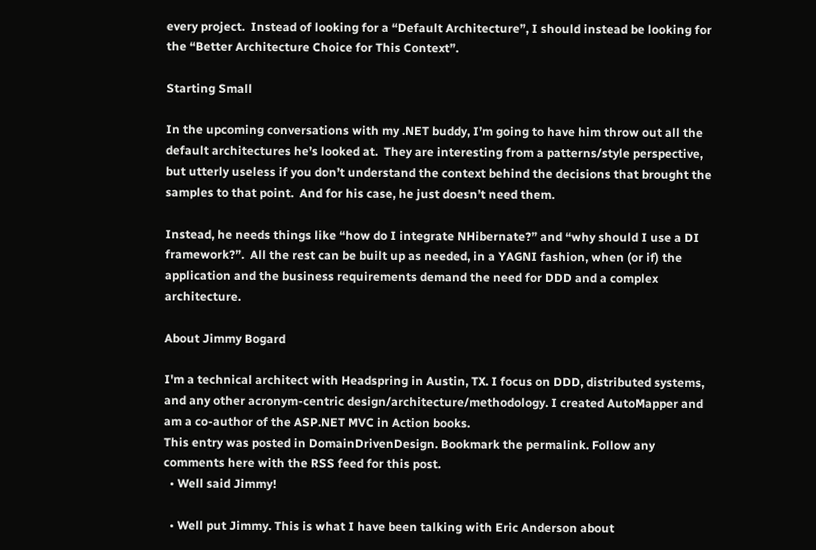every project.  Instead of looking for a “Default Architecture”, I should instead be looking for the “Better Architecture Choice for This Context”.

Starting Small

In the upcoming conversations with my .NET buddy, I’m going to have him throw out all the default architectures he’s looked at.  They are interesting from a patterns/style perspective, but utterly useless if you don’t understand the context behind the decisions that brought the samples to that point.  And for his case, he just doesn’t need them.

Instead, he needs things like “how do I integrate NHibernate?” and “why should I use a DI framework?”.  All the rest can be built up as needed, in a YAGNI fashion, when (or if) the application and the business requirements demand the need for DDD and a complex architecture.

About Jimmy Bogard

I'm a technical architect with Headspring in Austin, TX. I focus on DDD, distributed systems, and any other acronym-centric design/architecture/methodology. I created AutoMapper and am a co-author of the ASP.NET MVC in Action books.
This entry was posted in DomainDrivenDesign. Bookmark the permalink. Follow any comments here with the RSS feed for this post.
  • Well said Jimmy!

  • Well put Jimmy. This is what I have been talking with Eric Anderson about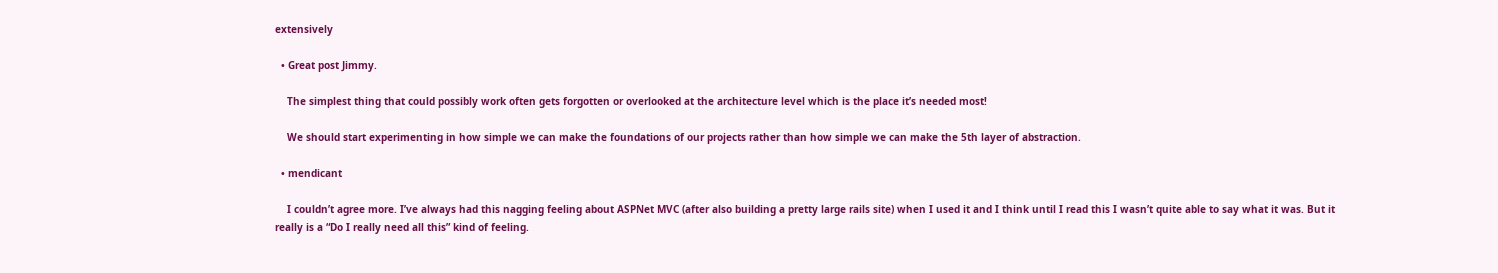extensively

  • Great post Jimmy.

    The simplest thing that could possibly work often gets forgotten or overlooked at the architecture level which is the place it’s needed most!

    We should start experimenting in how simple we can make the foundations of our projects rather than how simple we can make the 5th layer of abstraction.

  • mendicant

    I couldn’t agree more. I’ve always had this nagging feeling about ASPNet MVC (after also building a pretty large rails site) when I used it and I think until I read this I wasn’t quite able to say what it was. But it really is a “Do I really need all this” kind of feeling.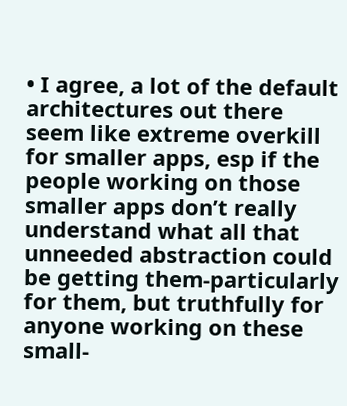• I agree, a lot of the default architectures out there seem like extreme overkill for smaller apps, esp if the people working on those smaller apps don’t really understand what all that unneeded abstraction could be getting them-particularly for them, but truthfully for anyone working on these small-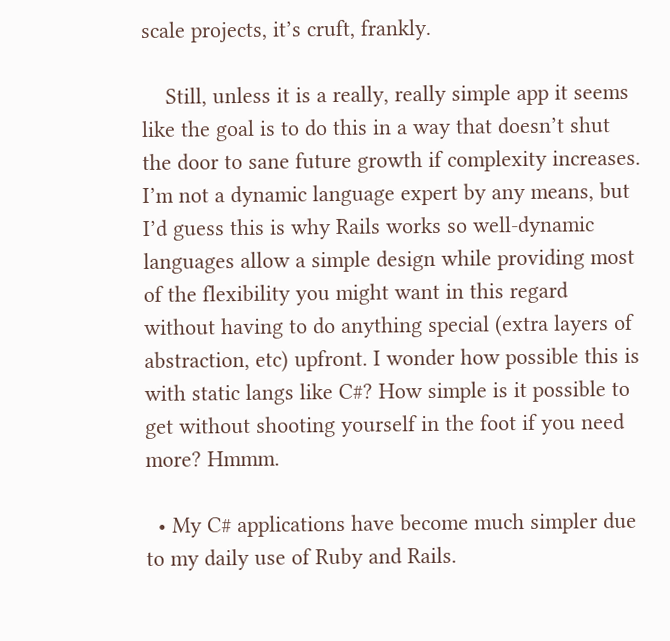scale projects, it’s cruft, frankly.

    Still, unless it is a really, really simple app it seems like the goal is to do this in a way that doesn’t shut the door to sane future growth if complexity increases. I’m not a dynamic language expert by any means, but I’d guess this is why Rails works so well-dynamic languages allow a simple design while providing most of the flexibility you might want in this regard without having to do anything special (extra layers of abstraction, etc) upfront. I wonder how possible this is with static langs like C#? How simple is it possible to get without shooting yourself in the foot if you need more? Hmmm.

  • My C# applications have become much simpler due to my daily use of Ruby and Rails.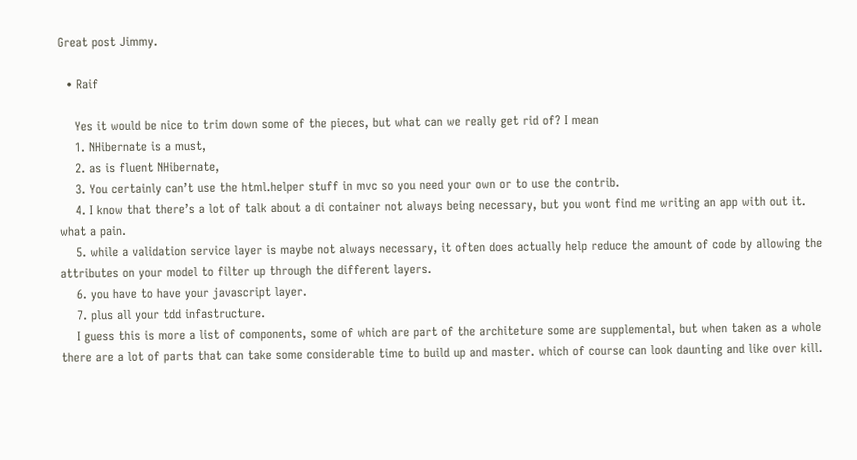Great post Jimmy.

  • Raif

    Yes it would be nice to trim down some of the pieces, but what can we really get rid of? I mean
    1. NHibernate is a must,
    2. as is fluent NHibernate,
    3. You certainly can’t use the html.helper stuff in mvc so you need your own or to use the contrib.
    4. I know that there’s a lot of talk about a di container not always being necessary, but you wont find me writing an app with out it. what a pain.
    5. while a validation service layer is maybe not always necessary, it often does actually help reduce the amount of code by allowing the attributes on your model to filter up through the different layers.
    6. you have to have your javascript layer.
    7. plus all your tdd infastructure.
    I guess this is more a list of components, some of which are part of the architeture some are supplemental, but when taken as a whole there are a lot of parts that can take some considerable time to build up and master. which of course can look daunting and like over kill.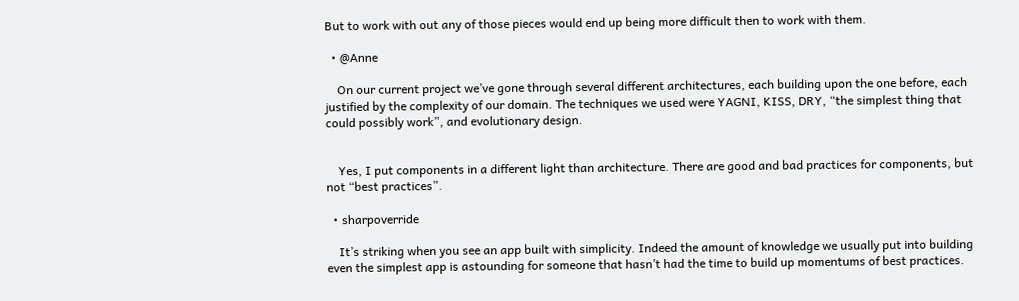But to work with out any of those pieces would end up being more difficult then to work with them.

  • @Anne

    On our current project we’ve gone through several different architectures, each building upon the one before, each justified by the complexity of our domain. The techniques we used were YAGNI, KISS, DRY, “the simplest thing that could possibly work”, and evolutionary design.


    Yes, I put components in a different light than architecture. There are good and bad practices for components, but not “best practices”.

  • sharpoverride

    It’s striking when you see an app built with simplicity. Indeed the amount of knowledge we usually put into building even the simplest app is astounding for someone that hasn’t had the time to build up momentums of best practices.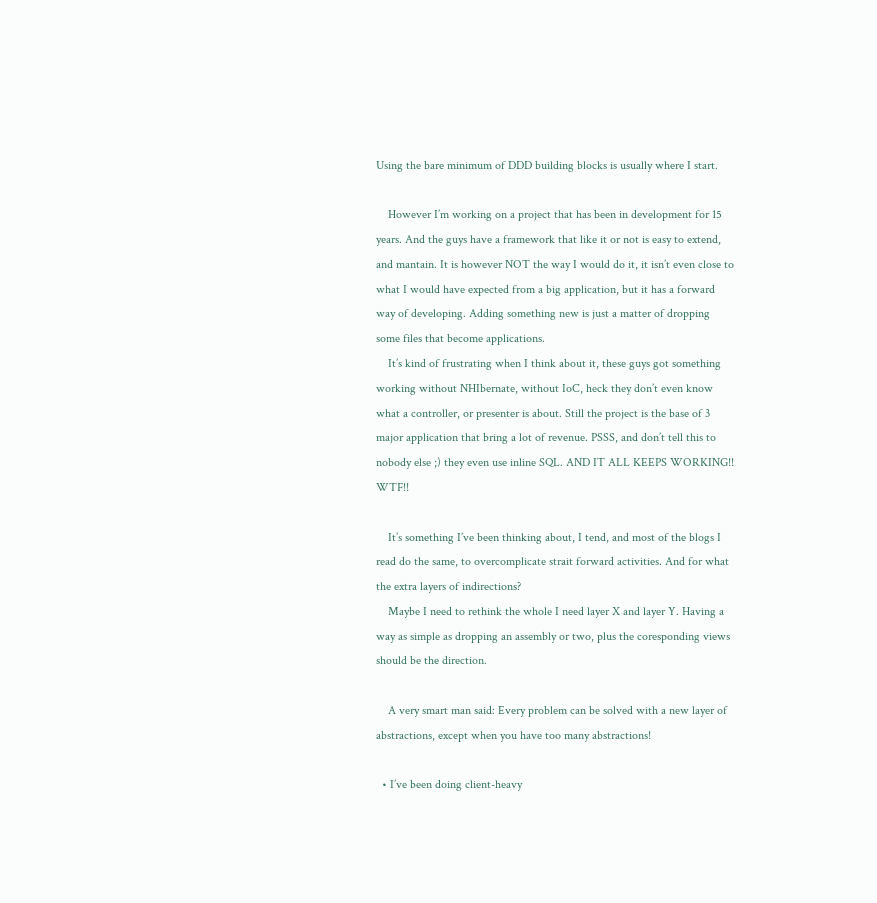Using the bare minimum of DDD building blocks is usually where I start.

    However I’m working on a project that has been in development for 15 years. And the guys have a framework that like it or not is easy to extend, and mantain. It is however NOT the way I would do it, it isn’t even close to what I would have expected from a big application, but it has a forward way of developing. Adding something new is just a matter of dropping some files that become applications.
    It’s kind of frustrating when I think about it, these guys got something working without NHIbernate, without IoC, heck they don’t even know what a controller, or presenter is about. Still the project is the base of 3 major application that bring a lot of revenue. PSSS, and don’t tell this to nobody else ;) they even use inline SQL. AND IT ALL KEEPS WORKING!! WTF!!

    It’s something I’ve been thinking about, I tend, and most of the blogs I read do the same, to overcomplicate strait forward activities. And for what the extra layers of indirections?
    Maybe I need to rethink the whole I need layer X and layer Y. Having a way as simple as dropping an assembly or two, plus the coresponding views should be the direction.

    A very smart man said: Every problem can be solved with a new layer of abstractions, except when you have too many abstractions!

  • I’ve been doing client-heavy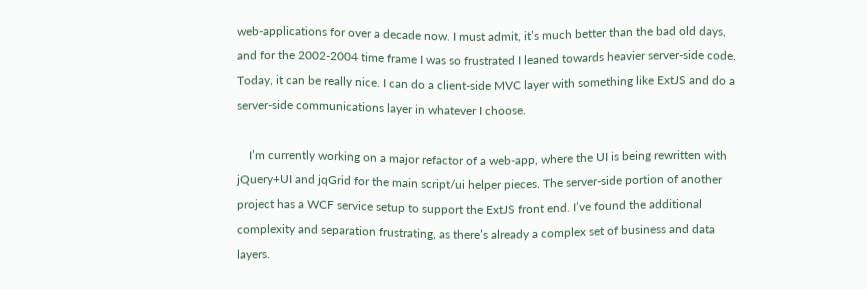web-applications for over a decade now. I must admit, it’s much better than the bad old days, and for the 2002-2004 time frame I was so frustrated I leaned towards heavier server-side code. Today, it can be really nice. I can do a client-side MVC layer with something like ExtJS and do a server-side communications layer in whatever I choose.

    I’m currently working on a major refactor of a web-app, where the UI is being rewritten with jQuery+UI and jqGrid for the main script/ui helper pieces. The server-side portion of another project has a WCF service setup to support the ExtJS front end. I’ve found the additional complexity and separation frustrating, as there’s already a complex set of business and data layers.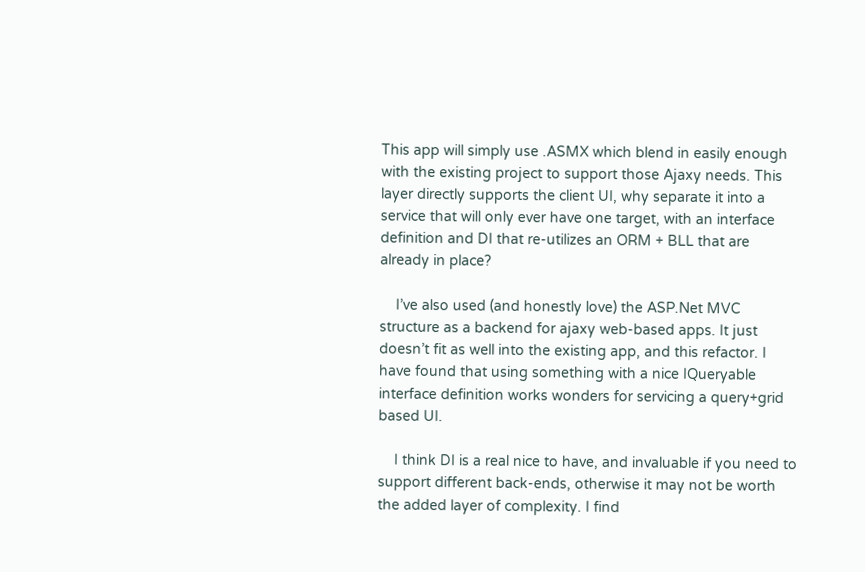This app will simply use .ASMX which blend in easily enough with the existing project to support those Ajaxy needs. This layer directly supports the client UI, why separate it into a service that will only ever have one target, with an interface definition and DI that re-utilizes an ORM + BLL that are already in place?

    I’ve also used (and honestly love) the ASP.Net MVC structure as a backend for ajaxy web-based apps. It just doesn’t fit as well into the existing app, and this refactor. I have found that using something with a nice IQueryable interface definition works wonders for servicing a query+grid based UI.

    I think DI is a real nice to have, and invaluable if you need to support different back-ends, otherwise it may not be worth the added layer of complexity. I find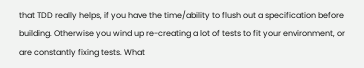that TDD really helps, if you have the time/ability to flush out a specification before building. Otherwise you wind up re-creating a lot of tests to fit your environment, or are constantly fixing tests. What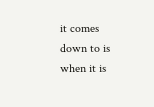it comes down to is when it is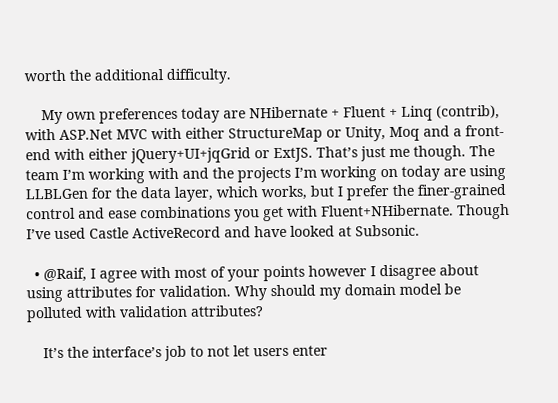worth the additional difficulty.

    My own preferences today are NHibernate + Fluent + Linq (contrib), with ASP.Net MVC with either StructureMap or Unity, Moq and a front-end with either jQuery+UI+jqGrid or ExtJS. That’s just me though. The team I’m working with and the projects I’m working on today are using LLBLGen for the data layer, which works, but I prefer the finer-grained control and ease combinations you get with Fluent+NHibernate. Though I’ve used Castle ActiveRecord and have looked at Subsonic.

  • @Raif, I agree with most of your points however I disagree about using attributes for validation. Why should my domain model be polluted with validation attributes?

    It’s the interface’s job to not let users enter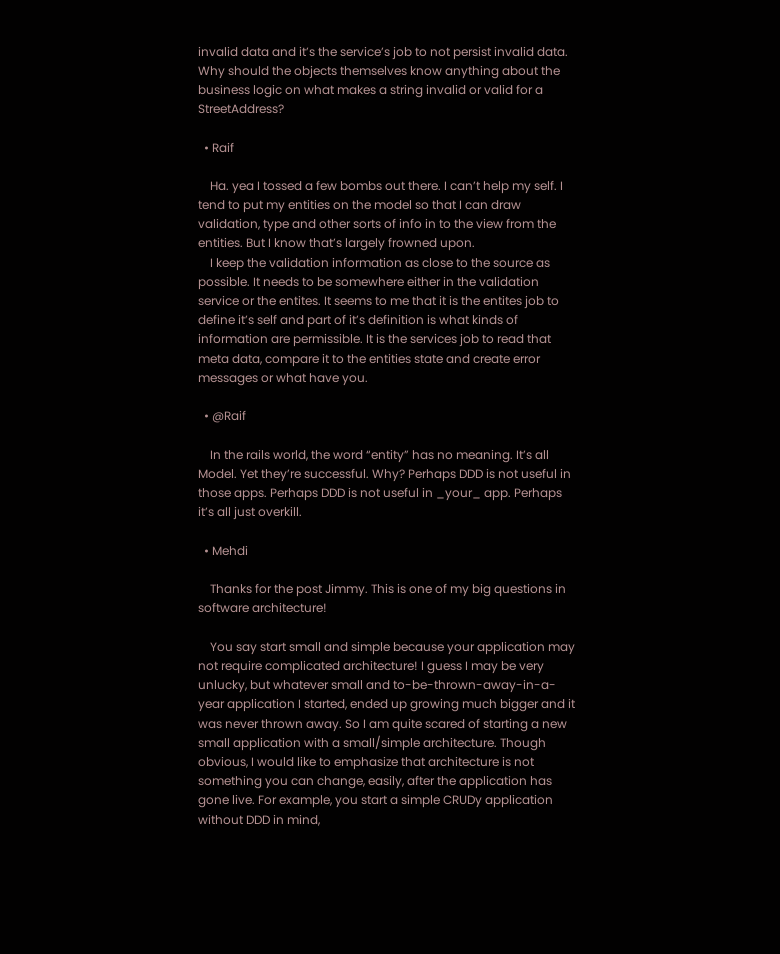invalid data and it’s the service’s job to not persist invalid data. Why should the objects themselves know anything about the business logic on what makes a string invalid or valid for a StreetAddress?

  • Raif

    Ha. yea I tossed a few bombs out there. I can’t help my self. I tend to put my entities on the model so that I can draw validation, type and other sorts of info in to the view from the entities. But I know that’s largely frowned upon.
    I keep the validation information as close to the source as possible. It needs to be somewhere either in the validation service or the entites. It seems to me that it is the entites job to define it’s self and part of it’s definition is what kinds of information are permissible. It is the services job to read that meta data, compare it to the entities state and create error messages or what have you.

  • @Raif

    In the rails world, the word “entity” has no meaning. It’s all Model. Yet they’re successful. Why? Perhaps DDD is not useful in those apps. Perhaps DDD is not useful in _your_ app. Perhaps it’s all just overkill.

  • Mehdi

    Thanks for the post Jimmy. This is one of my big questions in software architecture!

    You say start small and simple because your application may not require complicated architecture! I guess I may be very unlucky, but whatever small and to-be-thrown-away-in-a-year application I started, ended up growing much bigger and it was never thrown away. So I am quite scared of starting a new small application with a small/simple architecture. Though obvious, I would like to emphasize that architecture is not something you can change, easily, after the application has gone live. For example, you start a simple CRUDy application without DDD in mind,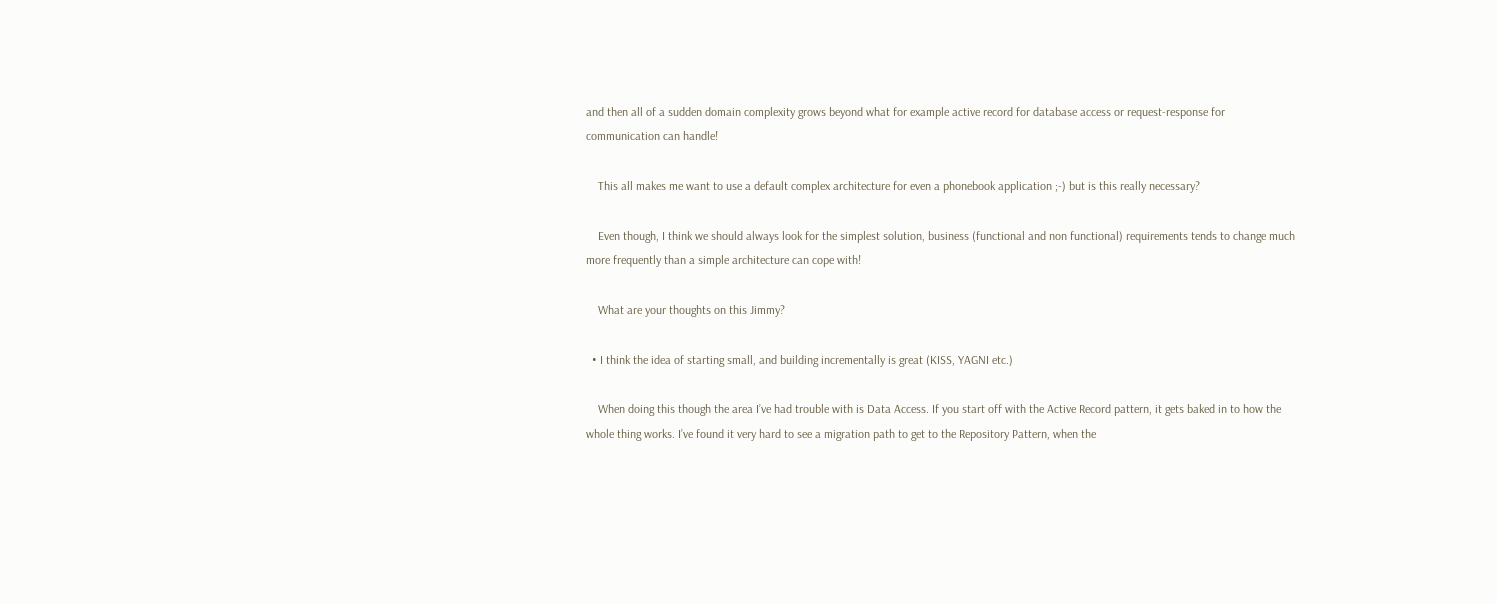and then all of a sudden domain complexity grows beyond what for example active record for database access or request-response for communication can handle!

    This all makes me want to use a default complex architecture for even a phonebook application ;-) but is this really necessary?

    Even though, I think we should always look for the simplest solution, business (functional and non functional) requirements tends to change much more frequently than a simple architecture can cope with!

    What are your thoughts on this Jimmy?

  • I think the idea of starting small, and building incrementally is great (KISS, YAGNI etc.)

    When doing this though the area I’ve had trouble with is Data Access. If you start off with the Active Record pattern, it gets baked in to how the whole thing works. I’ve found it very hard to see a migration path to get to the Repository Pattern, when the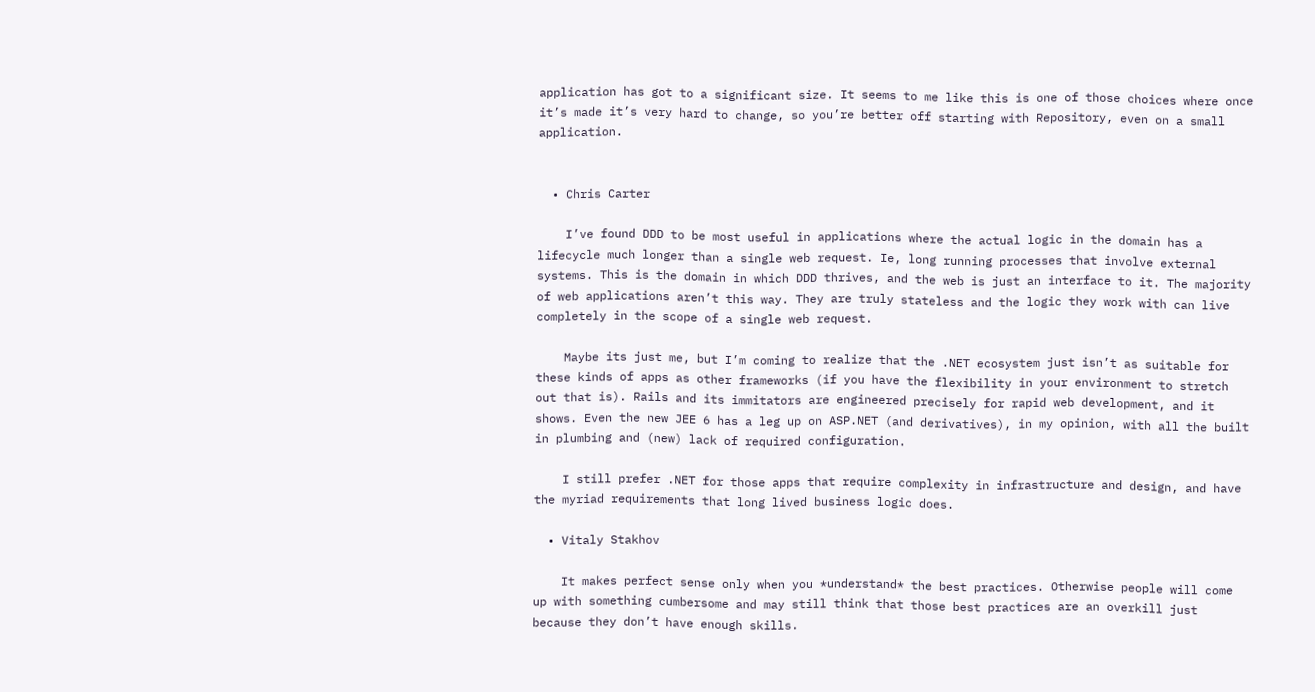application has got to a significant size. It seems to me like this is one of those choices where once it’s made it’s very hard to change, so you’re better off starting with Repository, even on a small application.


  • Chris Carter

    I’ve found DDD to be most useful in applications where the actual logic in the domain has a lifecycle much longer than a single web request. Ie, long running processes that involve external systems. This is the domain in which DDD thrives, and the web is just an interface to it. The majority of web applications aren’t this way. They are truly stateless and the logic they work with can live completely in the scope of a single web request.

    Maybe its just me, but I’m coming to realize that the .NET ecosystem just isn’t as suitable for these kinds of apps as other frameworks (if you have the flexibility in your environment to stretch out that is). Rails and its immitators are engineered precisely for rapid web development, and it shows. Even the new JEE 6 has a leg up on ASP.NET (and derivatives), in my opinion, with all the built in plumbing and (new) lack of required configuration.

    I still prefer .NET for those apps that require complexity in infrastructure and design, and have the myriad requirements that long lived business logic does.

  • Vitaly Stakhov

    It makes perfect sense only when you *understand* the best practices. Otherwise people will come up with something cumbersome and may still think that those best practices are an overkill just because they don’t have enough skills.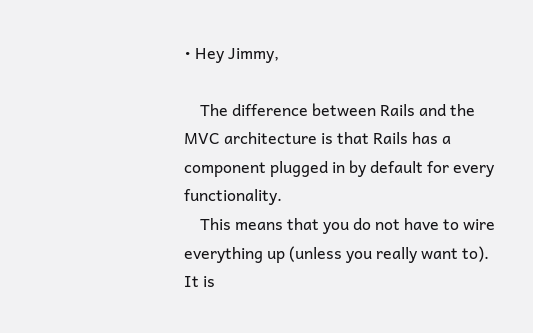• Hey Jimmy,

    The difference between Rails and the MVC architecture is that Rails has a component plugged in by default for every functionality.
    This means that you do not have to wire everything up (unless you really want to). It is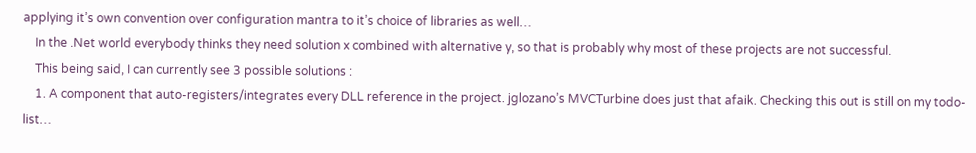applying it’s own convention over configuration mantra to it’s choice of libraries as well…
    In the .Net world everybody thinks they need solution x combined with alternative y, so that is probably why most of these projects are not successful.
    This being said, I can currently see 3 possible solutions :
    1. A component that auto-registers/integrates every DLL reference in the project. jglozano’s MVCTurbine does just that afaik. Checking this out is still on my todo-list…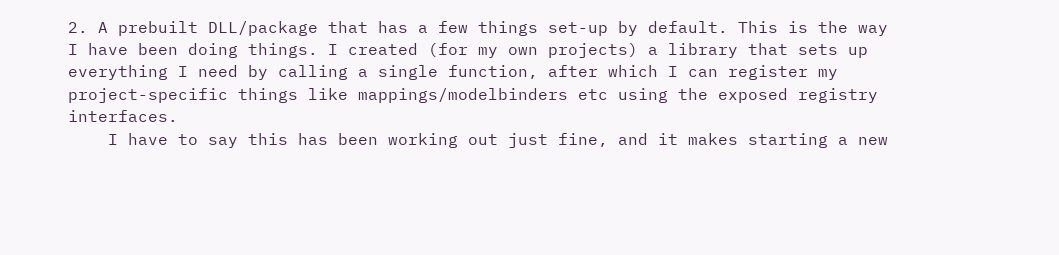2. A prebuilt DLL/package that has a few things set-up by default. This is the way I have been doing things. I created (for my own projects) a library that sets up everything I need by calling a single function, after which I can register my project-specific things like mappings/modelbinders etc using the exposed registry interfaces.
    I have to say this has been working out just fine, and it makes starting a new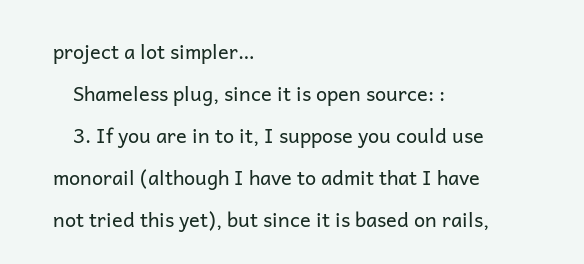project a lot simpler…
    Shameless plug, since it is open source: :
    3. If you are in to it, I suppose you could use monorail (although I have to admit that I have not tried this yet), but since it is based on rails,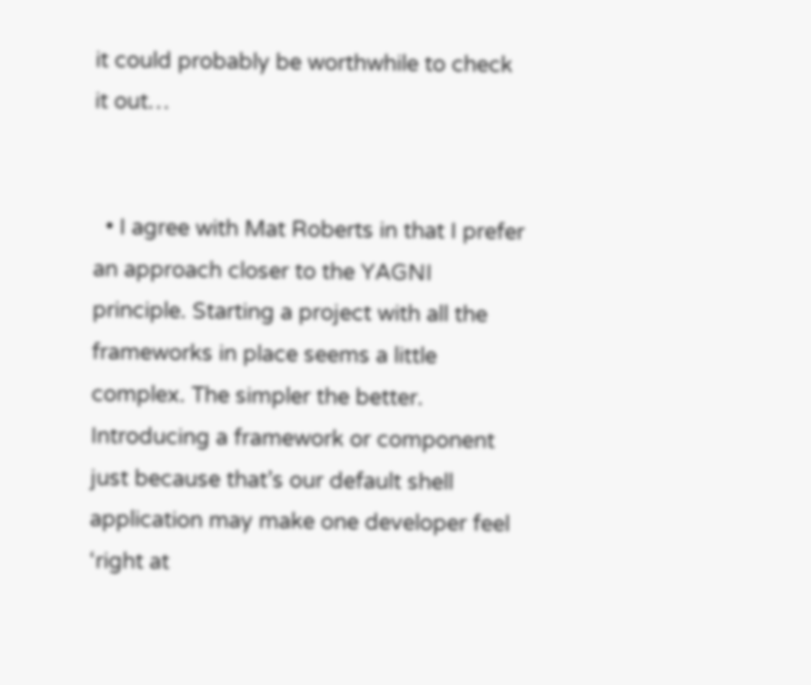it could probably be worthwhile to check it out…


  • I agree with Mat Roberts in that I prefer an approach closer to the YAGNI principle. Starting a project with all the frameworks in place seems a little complex. The simpler the better. Introducing a framework or component just because that’s our default shell application may make one developer feel ‘right at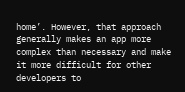home’. However, that approach generally makes an app more complex than necessary and make it more difficult for other developers to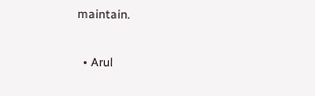maintain.

  • Arul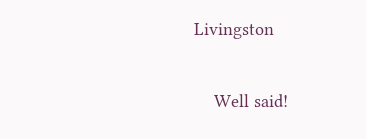Livingston

    Well said!